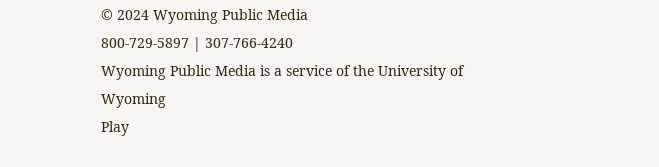© 2024 Wyoming Public Media
800-729-5897 | 307-766-4240
Wyoming Public Media is a service of the University of Wyoming
Play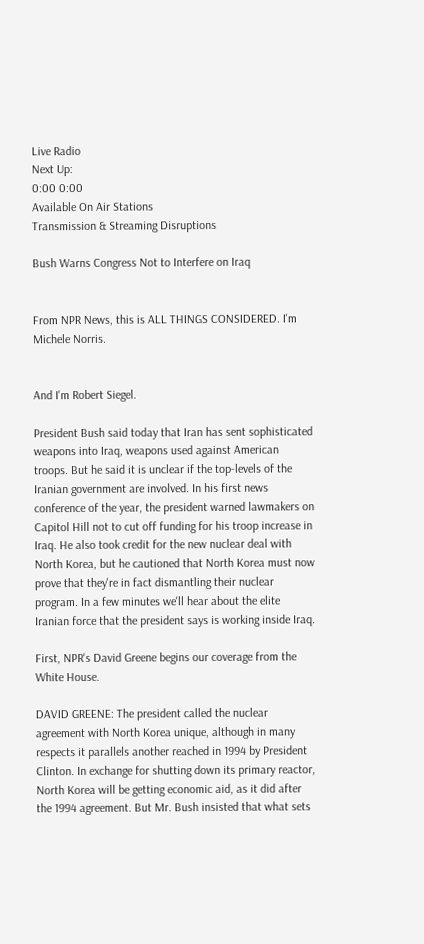Live Radio
Next Up:
0:00 0:00
Available On Air Stations
Transmission & Streaming Disruptions

Bush Warns Congress Not to Interfere on Iraq


From NPR News, this is ALL THINGS CONSIDERED. I'm Michele Norris.


And I'm Robert Siegel.

President Bush said today that Iran has sent sophisticated weapons into Iraq, weapons used against American troops. But he said it is unclear if the top-levels of the Iranian government are involved. In his first news conference of the year, the president warned lawmakers on Capitol Hill not to cut off funding for his troop increase in Iraq. He also took credit for the new nuclear deal with North Korea, but he cautioned that North Korea must now prove that they're in fact dismantling their nuclear program. In a few minutes we'll hear about the elite Iranian force that the president says is working inside Iraq.

First, NPR's David Greene begins our coverage from the White House.

DAVID GREENE: The president called the nuclear agreement with North Korea unique, although in many respects it parallels another reached in 1994 by President Clinton. In exchange for shutting down its primary reactor, North Korea will be getting economic aid, as it did after the 1994 agreement. But Mr. Bush insisted that what sets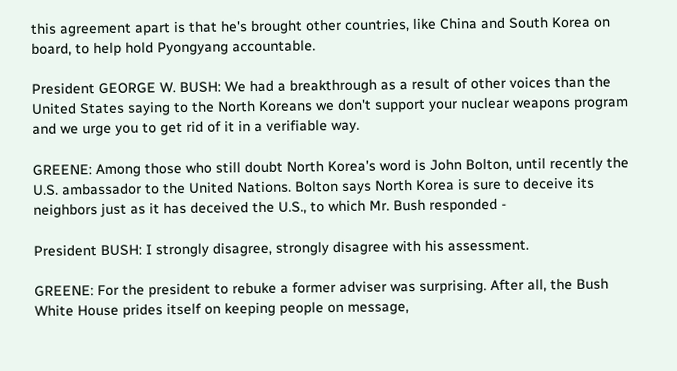this agreement apart is that he's brought other countries, like China and South Korea on board, to help hold Pyongyang accountable.

President GEORGE W. BUSH: We had a breakthrough as a result of other voices than the United States saying to the North Koreans we don't support your nuclear weapons program and we urge you to get rid of it in a verifiable way.

GREENE: Among those who still doubt North Korea's word is John Bolton, until recently the U.S. ambassador to the United Nations. Bolton says North Korea is sure to deceive its neighbors just as it has deceived the U.S., to which Mr. Bush responded -

President BUSH: I strongly disagree, strongly disagree with his assessment.

GREENE: For the president to rebuke a former adviser was surprising. After all, the Bush White House prides itself on keeping people on message,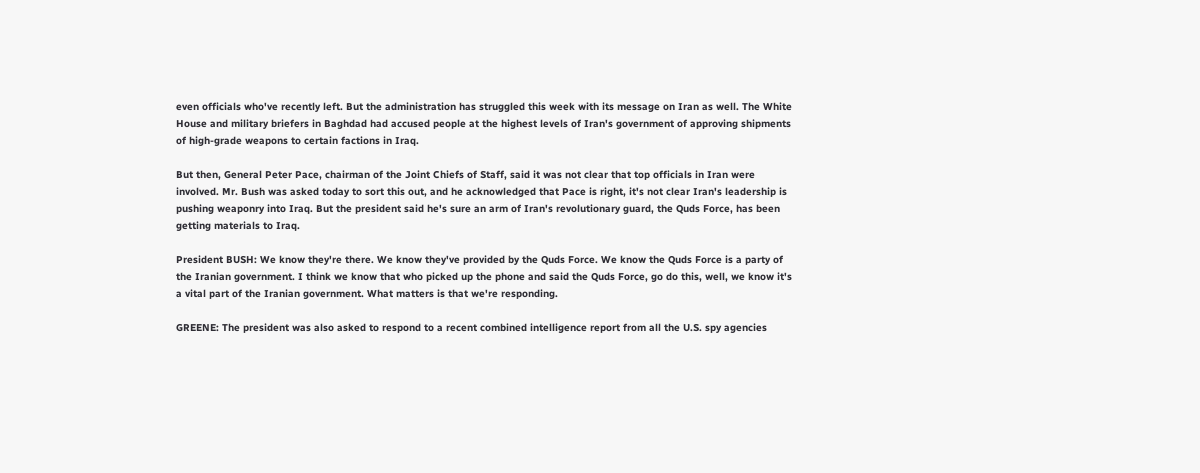even officials who've recently left. But the administration has struggled this week with its message on Iran as well. The White House and military briefers in Baghdad had accused people at the highest levels of Iran's government of approving shipments of high-grade weapons to certain factions in Iraq.

But then, General Peter Pace, chairman of the Joint Chiefs of Staff, said it was not clear that top officials in Iran were involved. Mr. Bush was asked today to sort this out, and he acknowledged that Pace is right, it's not clear Iran's leadership is pushing weaponry into Iraq. But the president said he's sure an arm of Iran's revolutionary guard, the Quds Force, has been getting materials to Iraq.

President BUSH: We know they're there. We know they've provided by the Quds Force. We know the Quds Force is a party of the Iranian government. I think we know that who picked up the phone and said the Quds Force, go do this, well, we know it's a vital part of the Iranian government. What matters is that we're responding.

GREENE: The president was also asked to respond to a recent combined intelligence report from all the U.S. spy agencies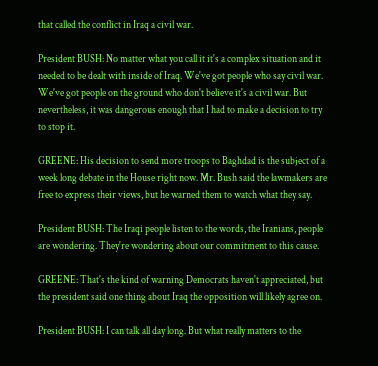that called the conflict in Iraq a civil war.

President BUSH: No matter what you call it it's a complex situation and it needed to be dealt with inside of Iraq. We've got people who say civil war. We've got people on the ground who don't believe it's a civil war. But nevertheless, it was dangerous enough that I had to make a decision to try to stop it.

GREENE: His decision to send more troops to Baghdad is the subject of a week long debate in the House right now. Mr. Bush said the lawmakers are free to express their views, but he warned them to watch what they say.

President BUSH: The Iraqi people listen to the words, the Iranians, people are wondering. They're wondering about our commitment to this cause.

GREENE: That's the kind of warning Democrats haven't appreciated, but the president said one thing about Iraq the opposition will likely agree on.

President BUSH: I can talk all day long. But what really matters to the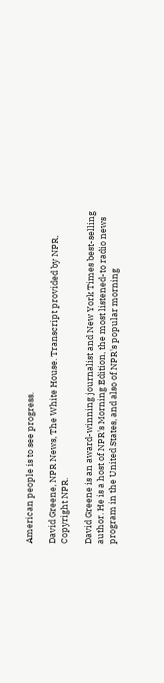American people is to see progress.

David Greene, NPR News, The White House. Transcript provided by NPR, Copyright NPR.

David Greene is an award-winning journalist and New York Times best-selling author. He is a host of NPR's Morning Edition, the most listened-to radio news program in the United States, and also of NPR's popular morning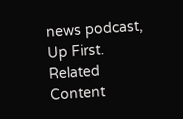news podcast, Up First.
Related Content